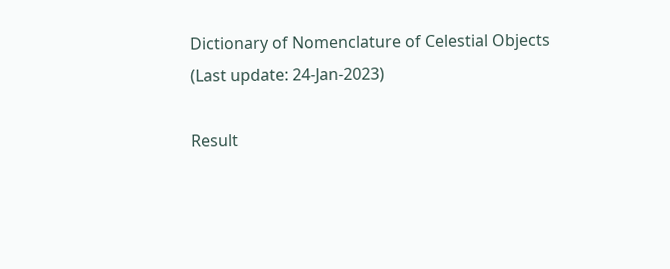Dictionary of Nomenclature of Celestial Objects
(Last update: 24-Jan-2023)

Result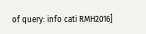of query: info cati RMH2016]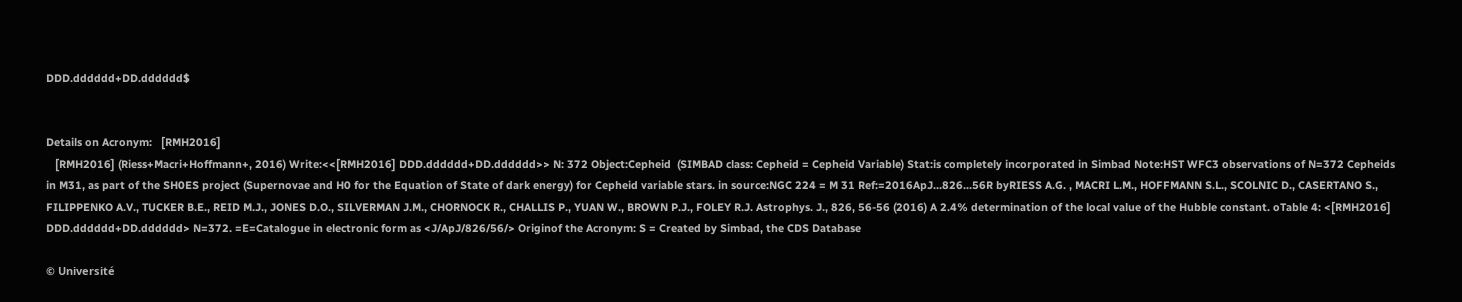DDD.dddddd+DD.dddddd$


Details on Acronym:   [RMH2016]
   [RMH2016] (Riess+Macri+Hoffmann+, 2016) Write:<<[RMH2016] DDD.dddddd+DD.dddddd>> N: 372 Object:Cepheid  (SIMBAD class: Cepheid = Cepheid Variable) Stat:is completely incorporated in Simbad Note:HST WFC3 observations of N=372 Cepheids in M31, as part of the SH0ES project (Supernovae and H0 for the Equation of State of dark energy) for Cepheid variable stars. in source:NGC 224 = M 31 Ref:=2016ApJ...826...56R byRIESS A.G. , MACRI L.M., HOFFMANN S.L., SCOLNIC D., CASERTANO S., FILIPPENKO A.V., TUCKER B.E., REID M.J., JONES D.O., SILVERMAN J.M., CHORNOCK R., CHALLIS P., YUAN W., BROWN P.J., FOLEY R.J. Astrophys. J., 826, 56-56 (2016) A 2.4% determination of the local value of the Hubble constant. oTable 4: <[RMH2016] DDD.dddddd+DD.dddddd> N=372. =E=Catalogue in electronic form as <J/ApJ/826/56/> Originof the Acronym: S = Created by Simbad, the CDS Database

© Université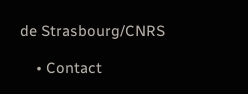de Strasbourg/CNRS

    • Contact